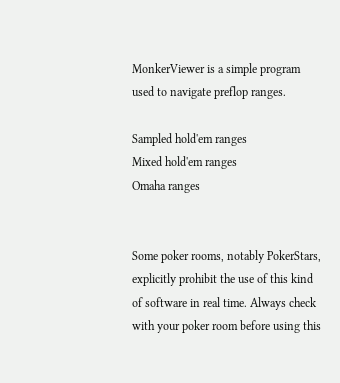MonkerViewer is a simple program used to navigate preflop ranges.

Sampled hold'em ranges
Mixed hold'em ranges
Omaha ranges


Some poker rooms, notably PokerStars, explicitly prohibit the use of this kind of software in real time. Always check with your poker room before using this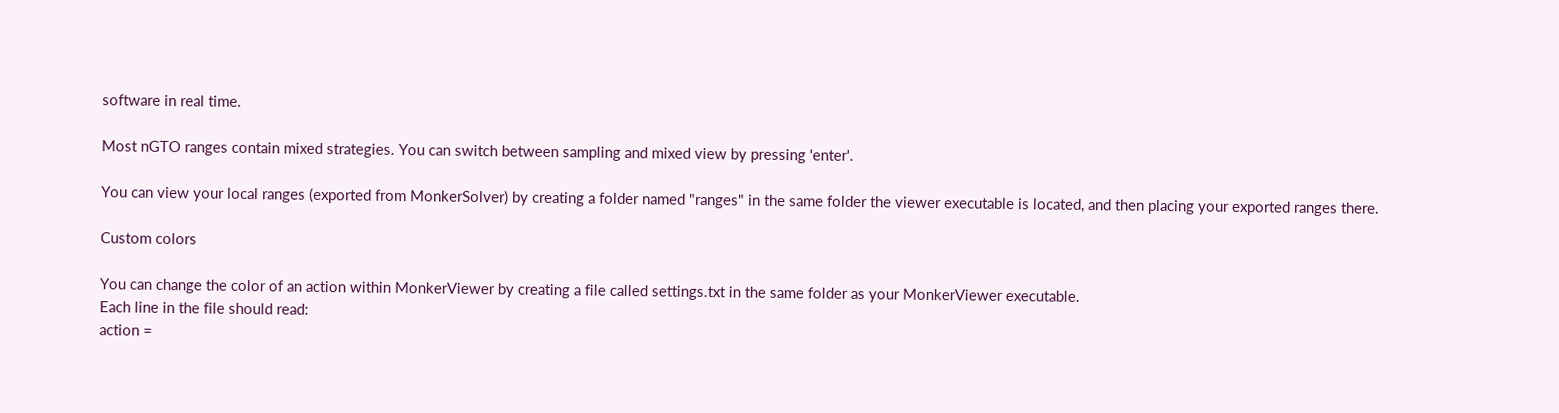software in real time.

Most nGTO ranges contain mixed strategies. You can switch between sampling and mixed view by pressing 'enter'.

You can view your local ranges (exported from MonkerSolver) by creating a folder named "ranges" in the same folder the viewer executable is located, and then placing your exported ranges there.

Custom colors

You can change the color of an action within MonkerViewer by creating a file called settings.txt in the same folder as your MonkerViewer executable.
Each line in the file should read:
action =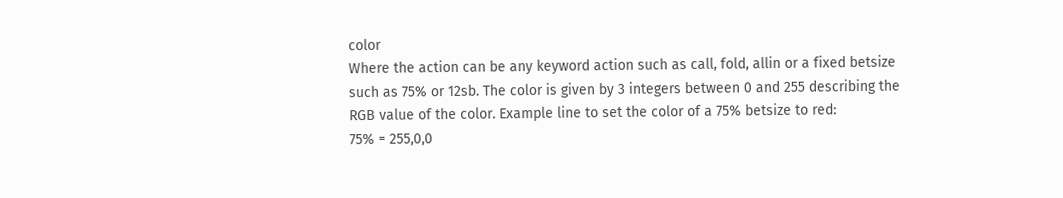color
Where the action can be any keyword action such as call, fold, allin or a fixed betsize such as 75% or 12sb. The color is given by 3 integers between 0 and 255 describing the RGB value of the color. Example line to set the color of a 75% betsize to red:
75% = 255,0,0